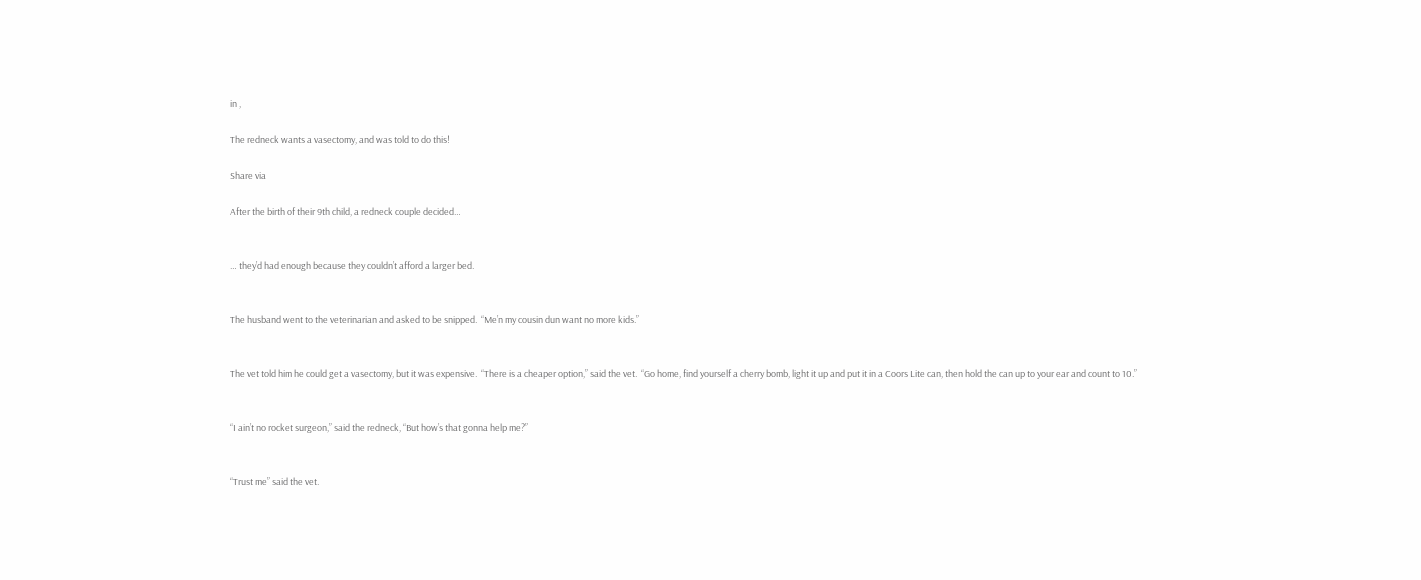in ,

The redneck wants a vasectomy, and was told to do this!

Share via

After the birth of their 9th child, a redneck couple decided…


… they’d had enough because they couldn’t afford a larger bed.


The husband went to the veterinarian and asked to be snipped.  “Me’n my cousin dun want no more kids.”


The vet told him he could get a vasectomy, but it was expensive.  “There is a cheaper option,” said the vet.  “Go home, find yourself a cherry bomb, light it up and put it in a Coors Lite can, then hold the can up to your ear and count to 10.”


“I ain’t no rocket surgeon,” said the redneck, “But how’s that gonna help me?”


“Trust me” said the vet.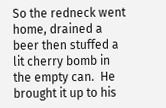So the redneck went home, drained a beer then stuffed a lit cherry bomb in the empty can.  He brought it up to his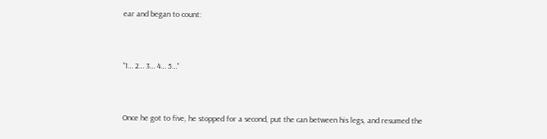ear and began to count:


“1… 2… 3… 4… 5…”


Once he got to five, he stopped for a second, put the can between his legs, and resumed the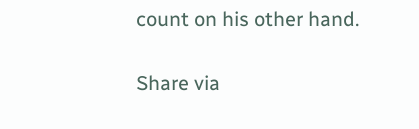count on his other hand.

Share via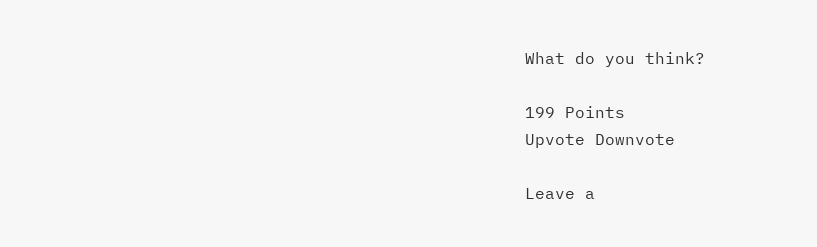What do you think?

199 Points
Upvote Downvote

Leave a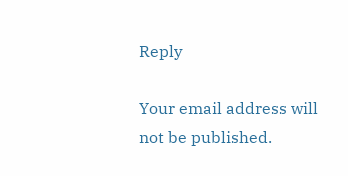Reply

Your email address will not be published.